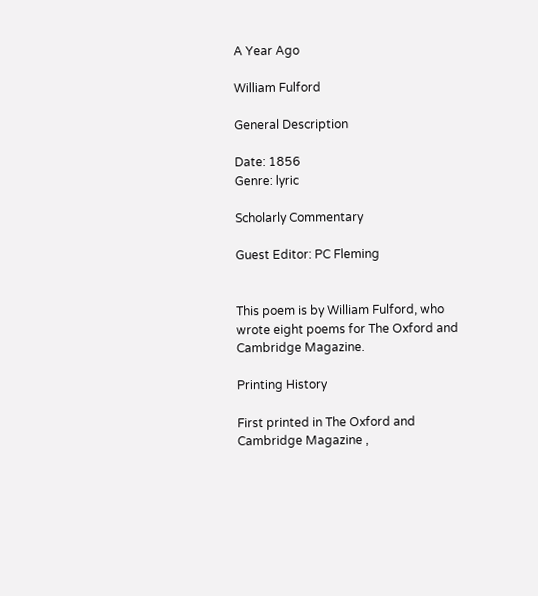A Year Ago

William Fulford

General Description

Date: 1856
Genre: lyric

Scholarly Commentary

Guest Editor: PC Fleming


This poem is by William Fulford, who wrote eight poems for The Oxford and Cambridge Magazine.

Printing History

First printed in The Oxford and Cambridge Magazine ,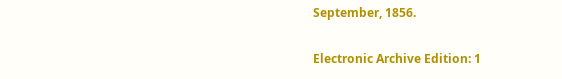September, 1856.

Electronic Archive Edition: 1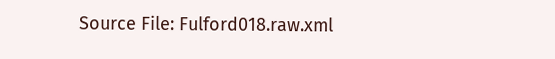Source File: Fulford018.raw.xml